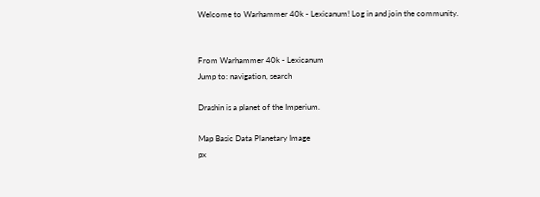Welcome to Warhammer 40k - Lexicanum! Log in and join the community.


From Warhammer 40k - Lexicanum
Jump to: navigation, search

Drashin is a planet of the Imperium.

Map Basic Data Planetary Image
px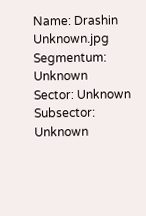Name: Drashin Unknown.jpg
Segmentum: Unknown
Sector: Unknown
Subsector: Unknown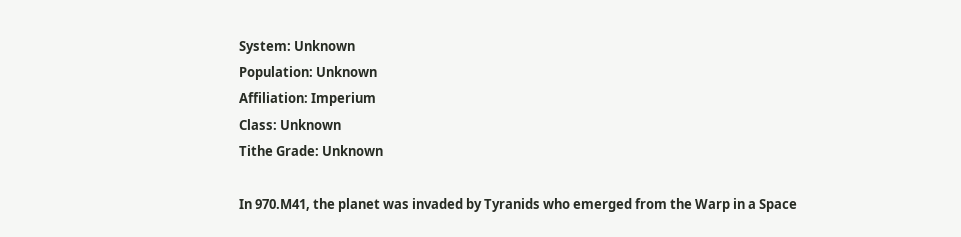System: Unknown
Population: Unknown
Affiliation: Imperium
Class: Unknown
Tithe Grade: Unknown

In 970.M41, the planet was invaded by Tyranids who emerged from the Warp in a Space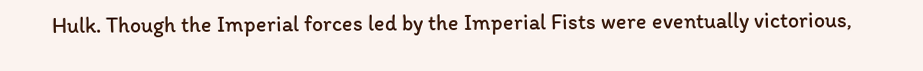Hulk. Though the Imperial forces led by the Imperial Fists were eventually victorious,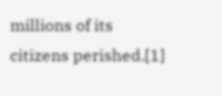millions of its citizens perished.[1]